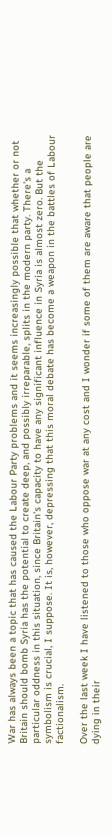War has always been a topic that has caused the Labour Party problems and it seems increasingly possible that whether or not Britain should bomb Syria has the potential to create deep, and possibly irreparable, splits in the modern party. There’s a particular oddness in this situation, since Britain’s capacity to have any significant influence in Syria is almost zero. But the symbolism is crucial, I suppose. It is, however, depressing that this moral debate has become a weapon in the battles of Labour factionalism.

Over the last week I have listened to those who oppose war at any cost and I wonder if some of them are aware that people are dying in their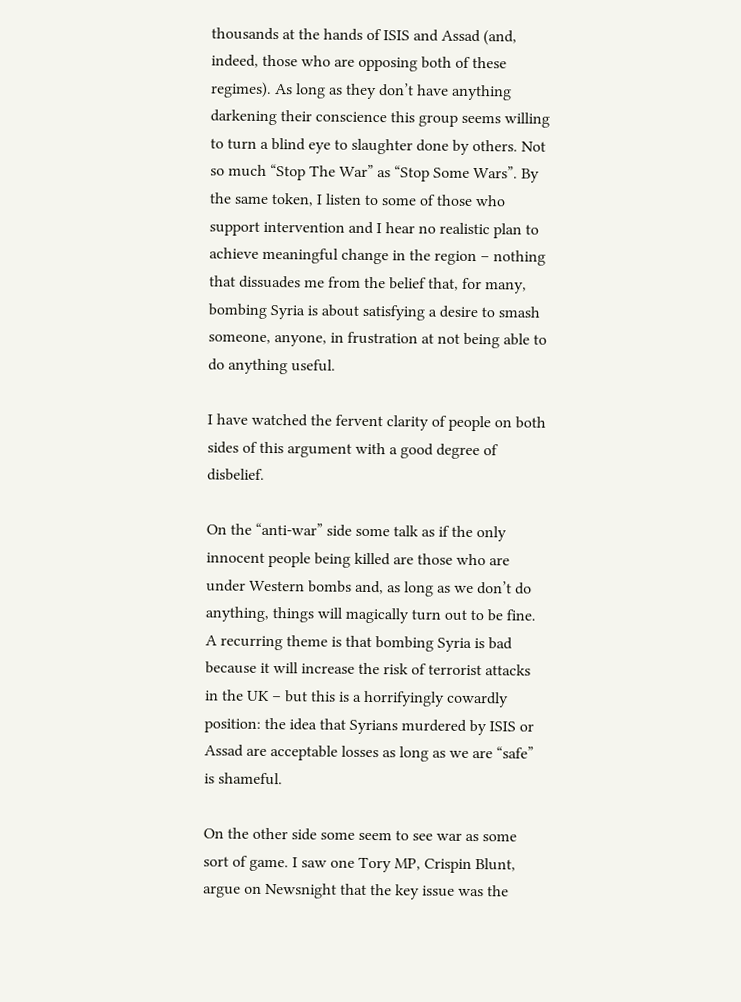thousands at the hands of ISIS and Assad (and, indeed, those who are opposing both of these regimes). As long as they don’t have anything darkening their conscience this group seems willing to turn a blind eye to slaughter done by others. Not so much “Stop The War” as “Stop Some Wars”. By the same token, I listen to some of those who support intervention and I hear no realistic plan to achieve meaningful change in the region – nothing that dissuades me from the belief that, for many, bombing Syria is about satisfying a desire to smash someone, anyone, in frustration at not being able to do anything useful.

I have watched the fervent clarity of people on both sides of this argument with a good degree of disbelief.

On the “anti-war” side some talk as if the only innocent people being killed are those who are under Western bombs and, as long as we don’t do anything, things will magically turn out to be fine. A recurring theme is that bombing Syria is bad because it will increase the risk of terrorist attacks in the UK – but this is a horrifyingly cowardly position: the idea that Syrians murdered by ISIS or Assad are acceptable losses as long as we are “safe” is shameful.

On the other side some seem to see war as some sort of game. I saw one Tory MP, Crispin Blunt, argue on Newsnight that the key issue was the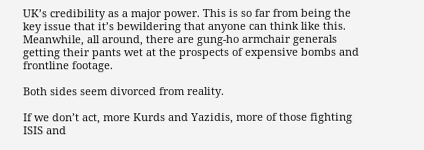UK’s credibility as a major power. This is so far from being the key issue that it’s bewildering that anyone can think like this. Meanwhile, all around, there are gung-ho armchair generals getting their pants wet at the prospects of expensive bombs and frontline footage.

Both sides seem divorced from reality.

If we don’t act, more Kurds and Yazidis, more of those fighting ISIS and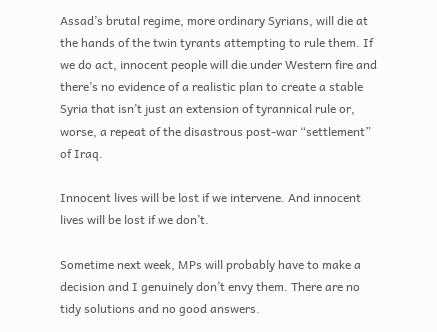Assad’s brutal regime, more ordinary Syrians, will die at the hands of the twin tyrants attempting to rule them. If we do act, innocent people will die under Western fire and there’s no evidence of a realistic plan to create a stable Syria that isn’t just an extension of tyrannical rule or, worse, a repeat of the disastrous post-war “settlement” of Iraq.

Innocent lives will be lost if we intervene. And innocent lives will be lost if we don’t.

Sometime next week, MPs will probably have to make a decision and I genuinely don’t envy them. There are no tidy solutions and no good answers.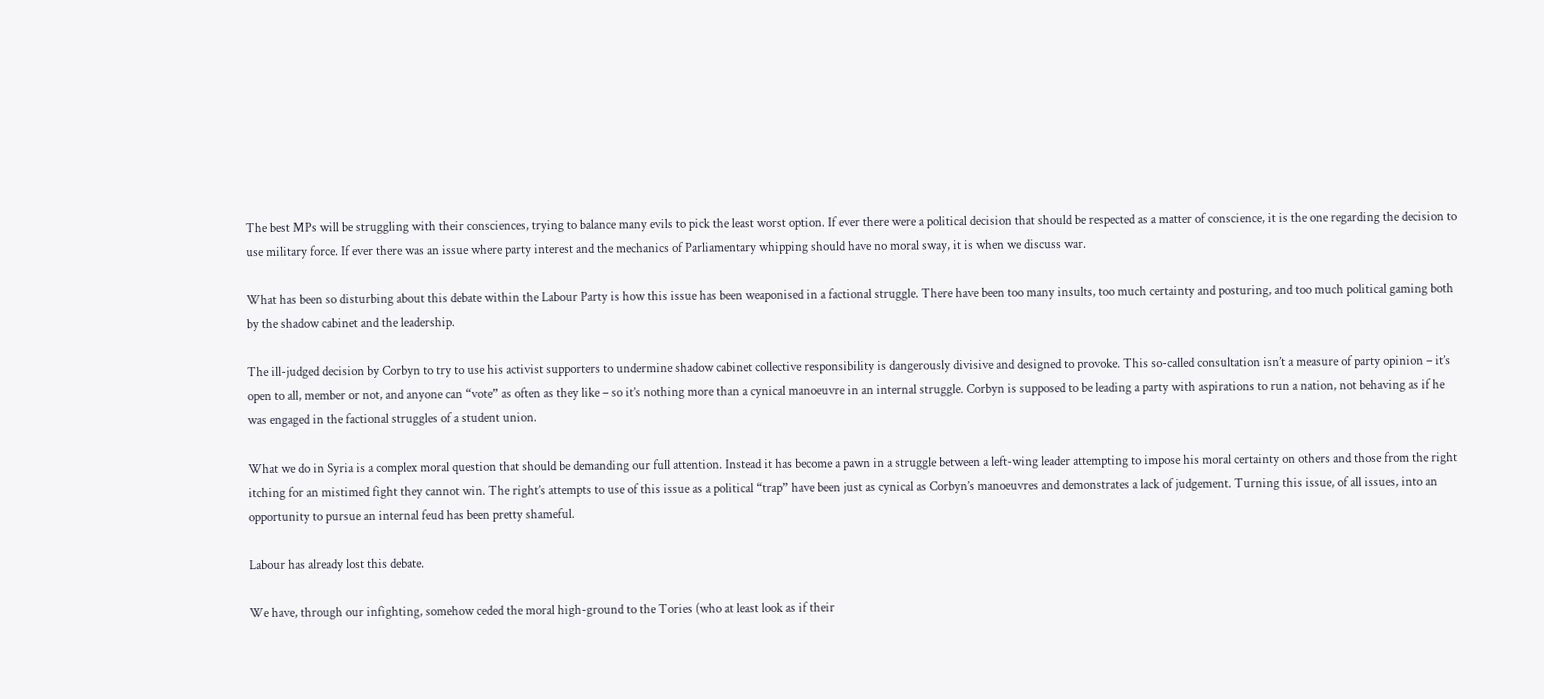The best MPs will be struggling with their consciences, trying to balance many evils to pick the least worst option. If ever there were a political decision that should be respected as a matter of conscience, it is the one regarding the decision to use military force. If ever there was an issue where party interest and the mechanics of Parliamentary whipping should have no moral sway, it is when we discuss war.

What has been so disturbing about this debate within the Labour Party is how this issue has been weaponised in a factional struggle. There have been too many insults, too much certainty and posturing, and too much political gaming both by the shadow cabinet and the leadership.

The ill-judged decision by Corbyn to try to use his activist supporters to undermine shadow cabinet collective responsibility is dangerously divisive and designed to provoke. This so-called consultation isn’t a measure of party opinion – it’s open to all, member or not, and anyone can “vote” as often as they like – so it’s nothing more than a cynical manoeuvre in an internal struggle. Corbyn is supposed to be leading a party with aspirations to run a nation, not behaving as if he was engaged in the factional struggles of a student union.

What we do in Syria is a complex moral question that should be demanding our full attention. Instead it has become a pawn in a struggle between a left-wing leader attempting to impose his moral certainty on others and those from the right itching for an mistimed fight they cannot win. The right’s attempts to use of this issue as a political “trap” have been just as cynical as Corbyn’s manoeuvres and demonstrates a lack of judgement. Turning this issue, of all issues, into an opportunity to pursue an internal feud has been pretty shameful.

Labour has already lost this debate.

We have, through our infighting, somehow ceded the moral high-ground to the Tories (who at least look as if their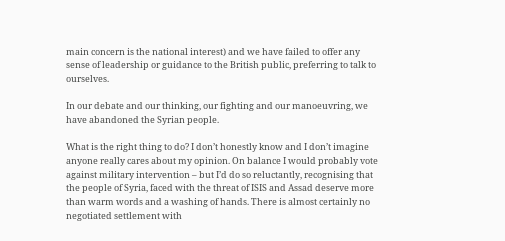main concern is the national interest) and we have failed to offer any sense of leadership or guidance to the British public, preferring to talk to ourselves.

In our debate and our thinking, our fighting and our manoeuvring, we have abandoned the Syrian people.

What is the right thing to do? I don’t honestly know and I don’t imagine anyone really cares about my opinion. On balance I would probably vote against military intervention – but I’d do so reluctantly, recognising that the people of Syria, faced with the threat of ISIS and Assad deserve more than warm words and a washing of hands. There is almost certainly no negotiated settlement with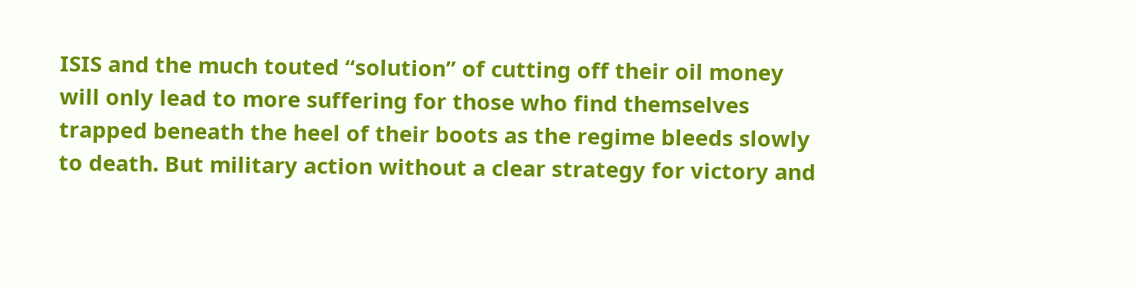ISIS and the much touted “solution” of cutting off their oil money will only lead to more suffering for those who find themselves trapped beneath the heel of their boots as the regime bleeds slowly to death. But military action without a clear strategy for victory and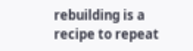rebuilding is a recipe to repeat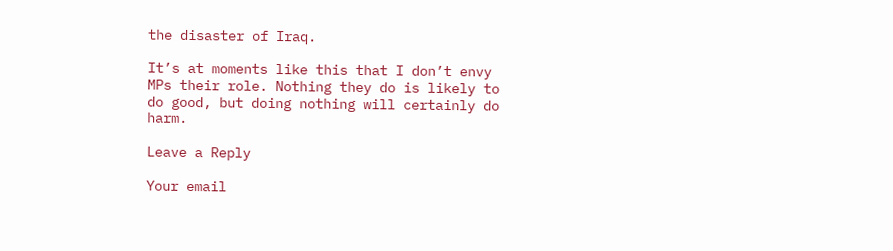the disaster of Iraq.

It’s at moments like this that I don’t envy MPs their role. Nothing they do is likely to do good, but doing nothing will certainly do harm.

Leave a Reply

Your email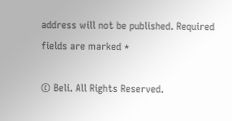address will not be published. Required fields are marked *

© Beli. All Rights Reserved.